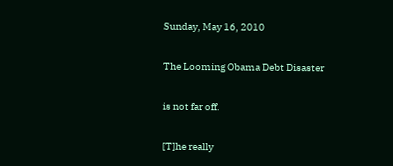Sunday, May 16, 2010

The Looming Obama Debt Disaster

is not far off.

[T]he really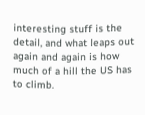interesting stuff is the detail, and what leaps out again and again is how much of a hill the US has to climb.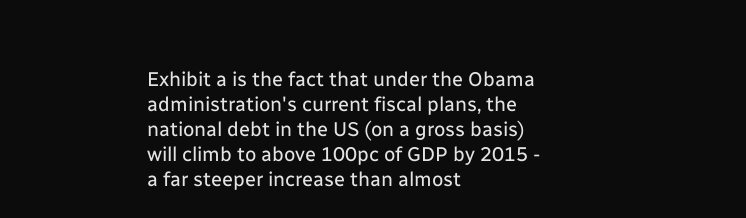Exhibit a is the fact that under the Obama administration's current fiscal plans, the national debt in the US (on a gross basis) will climb to above 100pc of GDP by 2015 - a far steeper increase than almost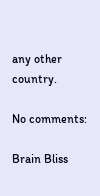any other country.

No comments:

Brain Bliss